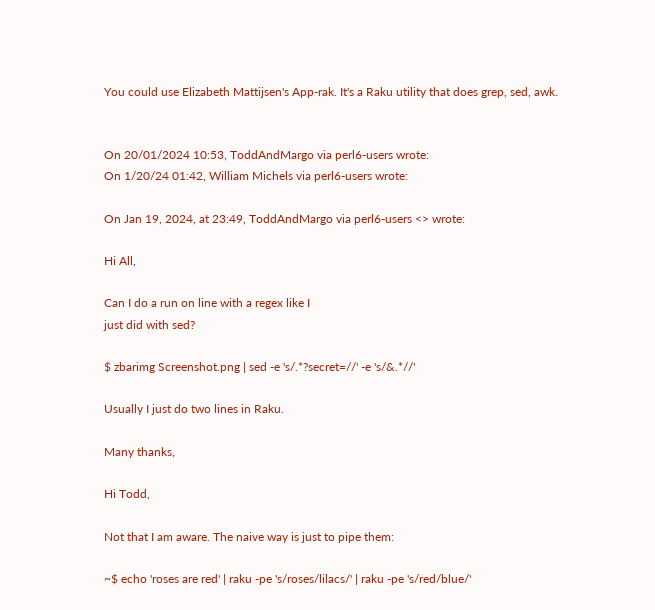You could use Elizabeth Mattijsen's App-rak. It's a Raku utility that does grep, sed, awk.


On 20/01/2024 10:53, ToddAndMargo via perl6-users wrote:
On 1/20/24 01:42, William Michels via perl6-users wrote:

On Jan 19, 2024, at 23:49, ToddAndMargo via perl6-users <> wrote:

Hi All,

Can I do a run on line with a regex like I
just did with sed?

$ zbarimg Screenshot.png | sed -e 's/.*?secret=//' -e 's/&.*//'

Usually I just do two lines in Raku.

Many thanks,

Hi Todd,

Not that I am aware. The naive way is just to pipe them:

~$ echo 'roses are red' | raku -pe 's/roses/lilacs/' | raku -pe 's/red/blue/'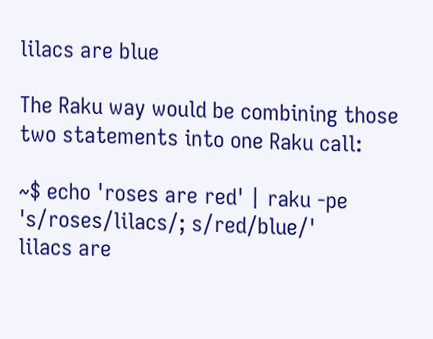lilacs are blue

The Raku way would be combining those two statements into one Raku call:

~$ echo 'roses are red' | raku -pe 's/roses/lilacs/; s/red/blue/'
lilacs are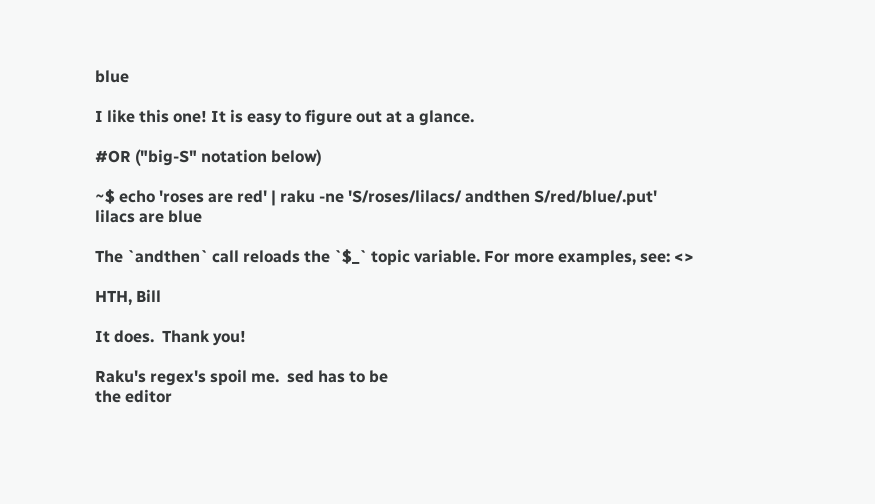blue

I like this one! It is easy to figure out at a glance.

#OR ("big-S" notation below)

~$ echo 'roses are red' | raku -ne 'S/roses/lilacs/ andthen S/red/blue/.put'
lilacs are blue

The `andthen` call reloads the `$_` topic variable. For more examples, see: <>

HTH, Bill

It does.  Thank you!

Raku's regex's spoil me.  sed has to be
the editor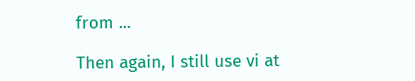from ...

Then again, I still use vi at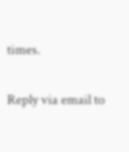times.

Reply via email to